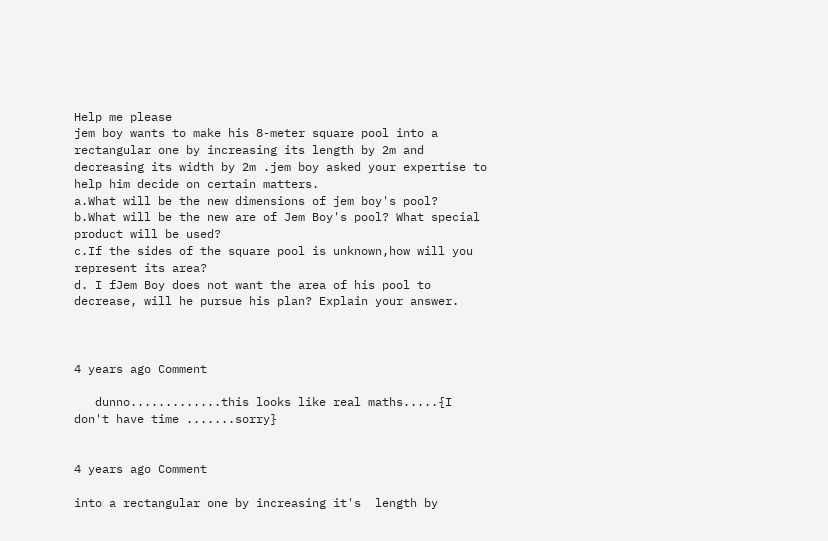Help me please
jem boy wants to make his 8-meter square pool into a rectangular one by increasing its length by 2m and decreasing its width by 2m .jem boy asked your expertise to help him decide on certain matters.
a.What will be the new dimensions of jem boy's pool?
b.What will be the new are of Jem Boy's pool? What special product will be used?
c.If the sides of the square pool is unknown,how will you represent its area?
d. I fJem Boy does not want the area of his pool to decrease, will he pursue his plan? Explain your answer.



4 years ago Comment

   dunno.............this looks like real maths.....{I don't have time .......sorry}


4 years ago Comment

into a rectangular one by increasing it's  length by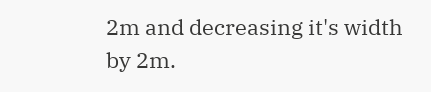2m and decreasing it's width by 2m.